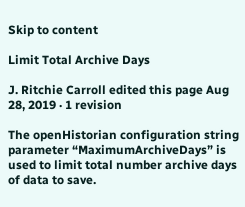Skip to content

Limit Total Archive Days

J. Ritchie Carroll edited this page Aug 28, 2019 · 1 revision

The openHistorian configuration string parameter “MaximumArchiveDays” is used to limit total number archive days of data to save.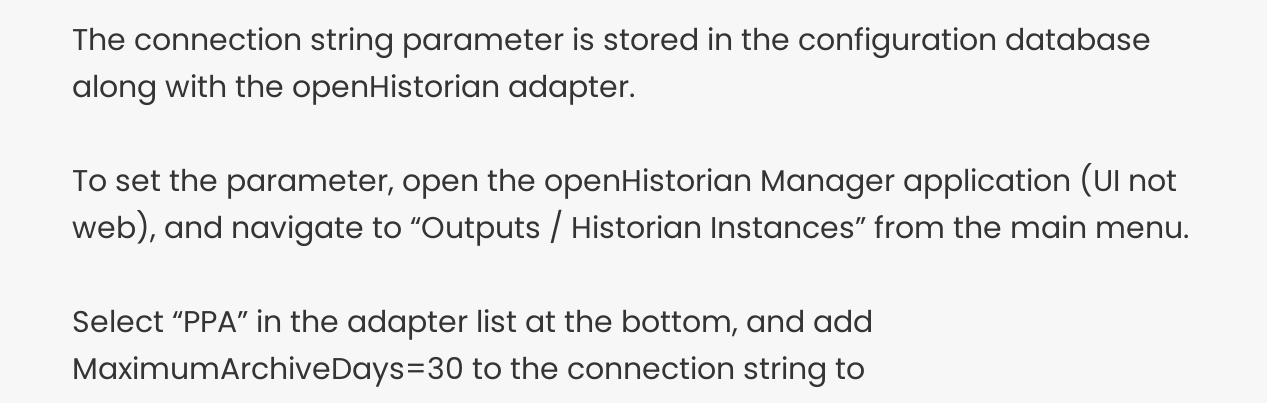The connection string parameter is stored in the configuration database along with the openHistorian adapter.

To set the parameter, open the openHistorian Manager application (UI not web), and navigate to “Outputs / Historian Instances” from the main menu.

Select “PPA” in the adapter list at the bottom, and add MaximumArchiveDays=30 to the connection string to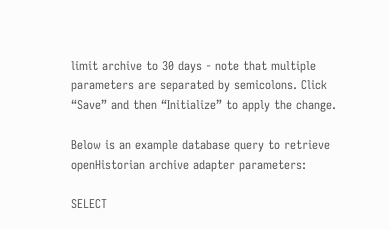limit archive to 30 days - note that multiple parameters are separated by semicolons. Click “Save” and then “Initialize” to apply the change.

Below is an example database query to retrieve openHistorian archive adapter parameters:

SELECT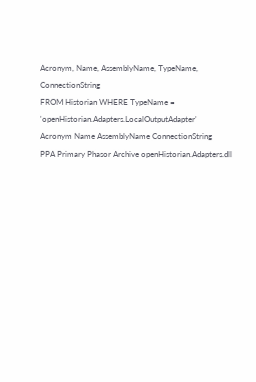Acronym, Name, AssemblyName, TypeName, ConnectionString
FROM Historian WHERE TypeName = 'openHistorian.Adapters.LocalOutputAdapter'
Acronym Name AssemblyName ConnectionString
PPA Primary Phasor Archive openHistorian.Adapters.dll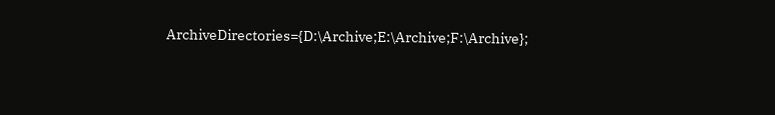ArchiveDirectories={D:\Archive;E:\Archive;F:\Archive};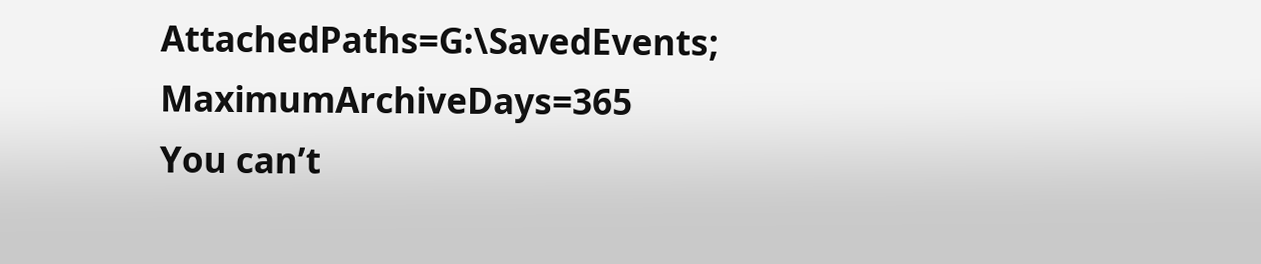AttachedPaths=G:\SavedEvents; MaximumArchiveDays=365
You can’t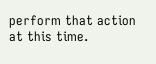perform that action at this time.